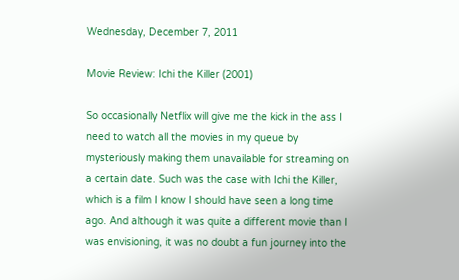Wednesday, December 7, 2011

Movie Review: Ichi the Killer (2001)

So occasionally Netflix will give me the kick in the ass I need to watch all the movies in my queue by mysteriously making them unavailable for streaming on a certain date. Such was the case with Ichi the Killer, which is a film I know I should have seen a long time ago. And although it was quite a different movie than I was envisioning, it was no doubt a fun journey into the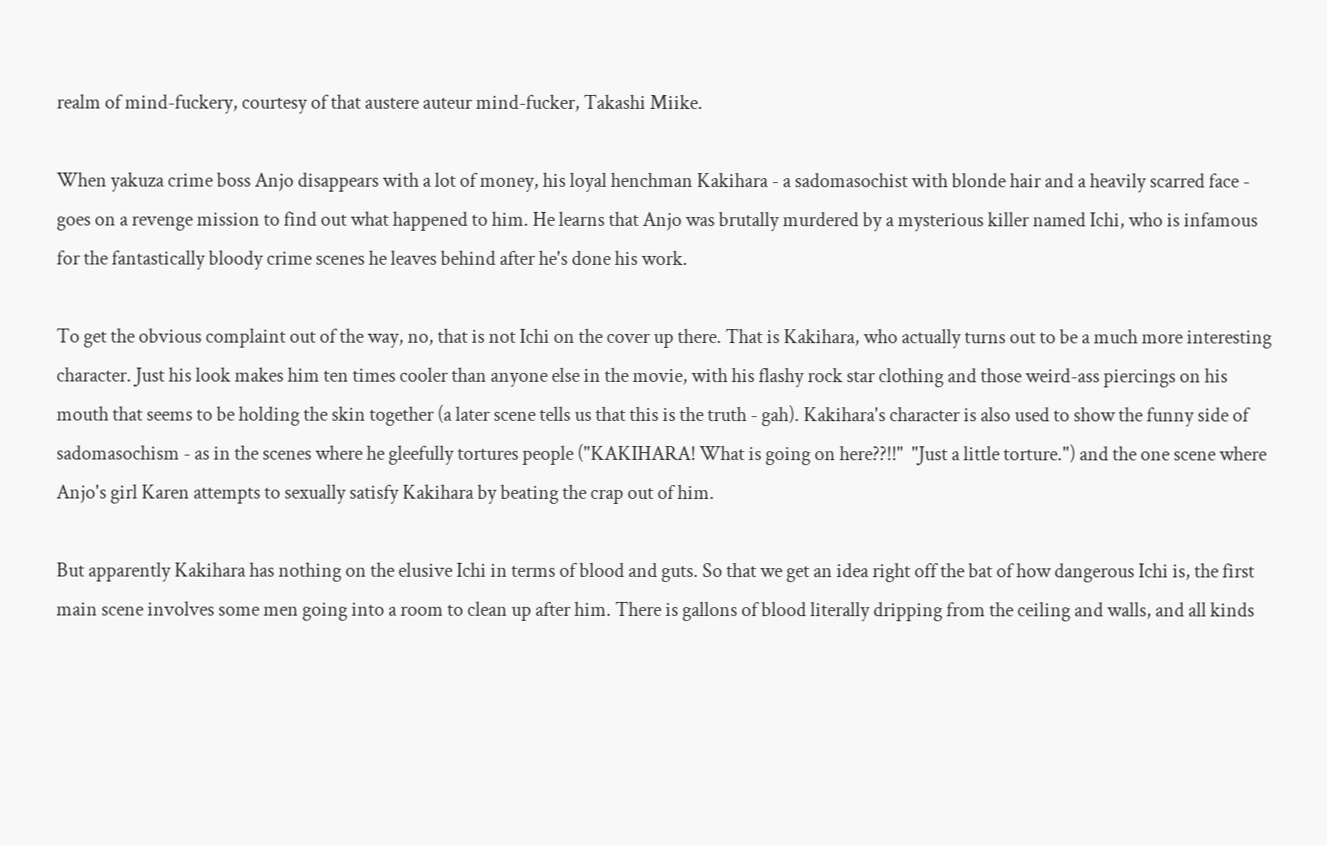realm of mind-fuckery, courtesy of that austere auteur mind-fucker, Takashi Miike.

When yakuza crime boss Anjo disappears with a lot of money, his loyal henchman Kakihara - a sadomasochist with blonde hair and a heavily scarred face - goes on a revenge mission to find out what happened to him. He learns that Anjo was brutally murdered by a mysterious killer named Ichi, who is infamous for the fantastically bloody crime scenes he leaves behind after he's done his work.

To get the obvious complaint out of the way, no, that is not Ichi on the cover up there. That is Kakihara, who actually turns out to be a much more interesting character. Just his look makes him ten times cooler than anyone else in the movie, with his flashy rock star clothing and those weird-ass piercings on his mouth that seems to be holding the skin together (a later scene tells us that this is the truth - gah). Kakihara's character is also used to show the funny side of sadomasochism - as in the scenes where he gleefully tortures people ("KAKIHARA! What is going on here??!!"  "Just a little torture.") and the one scene where Anjo's girl Karen attempts to sexually satisfy Kakihara by beating the crap out of him.

But apparently Kakihara has nothing on the elusive Ichi in terms of blood and guts. So that we get an idea right off the bat of how dangerous Ichi is, the first main scene involves some men going into a room to clean up after him. There is gallons of blood literally dripping from the ceiling and walls, and all kinds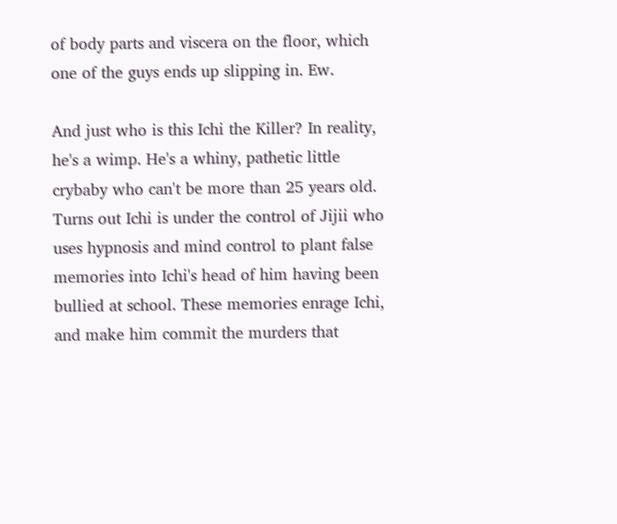of body parts and viscera on the floor, which one of the guys ends up slipping in. Ew.

And just who is this Ichi the Killer? In reality, he's a wimp. He's a whiny, pathetic little crybaby who can't be more than 25 years old. Turns out Ichi is under the control of Jijii who uses hypnosis and mind control to plant false memories into Ichi's head of him having been bullied at school. These memories enrage Ichi, and make him commit the murders that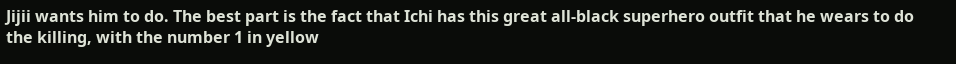Jijii wants him to do. The best part is the fact that Ichi has this great all-black superhero outfit that he wears to do the killing, with the number 1 in yellow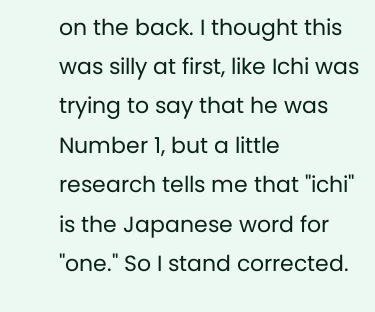on the back. I thought this was silly at first, like Ichi was trying to say that he was Number 1, but a little research tells me that "ichi" is the Japanese word for "one." So I stand corrected.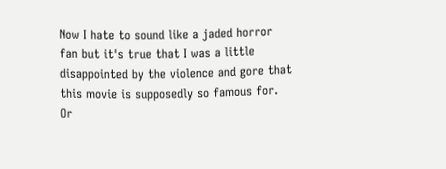Now I hate to sound like a jaded horror fan but it's true that I was a little disappointed by the violence and gore that this movie is supposedly so famous for. Or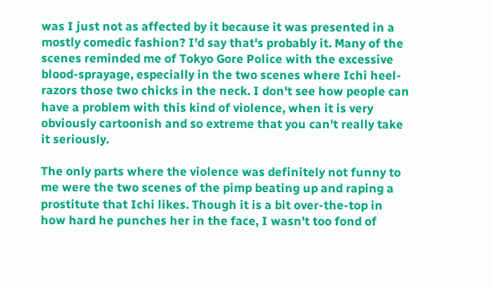was I just not as affected by it because it was presented in a mostly comedic fashion? I'd say that's probably it. Many of the scenes reminded me of Tokyo Gore Police with the excessive blood-sprayage, especially in the two scenes where Ichi heel-razors those two chicks in the neck. I don't see how people can have a problem with this kind of violence, when it is very obviously cartoonish and so extreme that you can't really take it seriously.

The only parts where the violence was definitely not funny to me were the two scenes of the pimp beating up and raping a prostitute that Ichi likes. Though it is a bit over-the-top in how hard he punches her in the face, I wasn't too fond of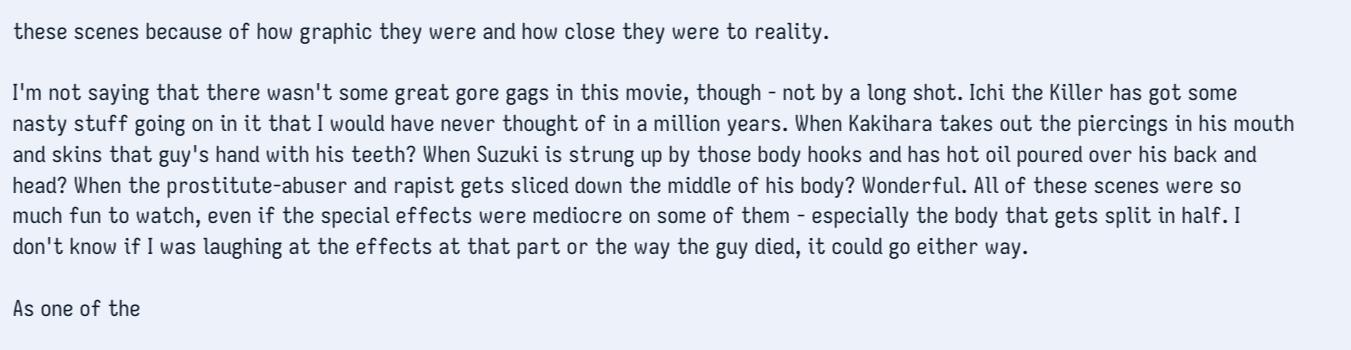these scenes because of how graphic they were and how close they were to reality.

I'm not saying that there wasn't some great gore gags in this movie, though - not by a long shot. Ichi the Killer has got some nasty stuff going on in it that I would have never thought of in a million years. When Kakihara takes out the piercings in his mouth and skins that guy's hand with his teeth? When Suzuki is strung up by those body hooks and has hot oil poured over his back and head? When the prostitute-abuser and rapist gets sliced down the middle of his body? Wonderful. All of these scenes were so much fun to watch, even if the special effects were mediocre on some of them - especially the body that gets split in half. I don't know if I was laughing at the effects at that part or the way the guy died, it could go either way.

As one of the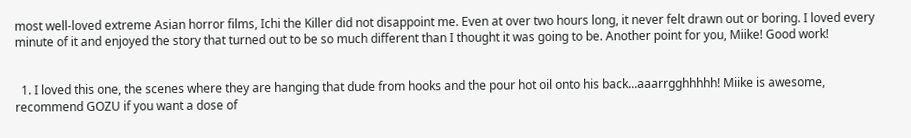most well-loved extreme Asian horror films, Ichi the Killer did not disappoint me. Even at over two hours long, it never felt drawn out or boring. I loved every minute of it and enjoyed the story that turned out to be so much different than I thought it was going to be. Another point for you, Miike! Good work!


  1. I loved this one, the scenes where they are hanging that dude from hooks and the pour hot oil onto his back...aaarrgghhhhh! Miike is awesome, recommend GOZU if you want a dose of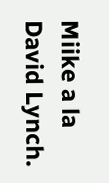Miike a la David Lynch.